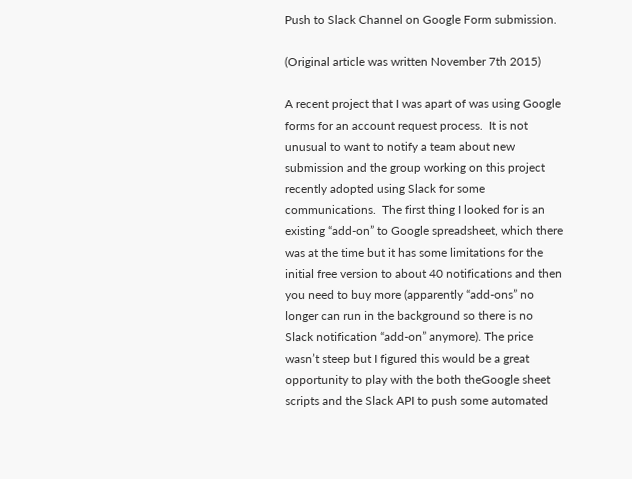Push to Slack Channel on Google Form submission.

(Original article was written November 7th 2015)

A recent project that I was apart of was using Google forms for an account request process.  It is not unusual to want to notify a team about new submission and the group working on this project recently adopted using Slack for some communications.  The first thing I looked for is an existing “add-on” to Google spreadsheet, which there was at the time but it has some limitations for the initial free version to about 40 notifications and then you need to buy more (apparently “add-ons” no longer can run in the background so there is no Slack notification “add-on” anymore). The price wasn’t steep but I figured this would be a great opportunity to play with the both theGoogle sheet scripts and the Slack API to push some automated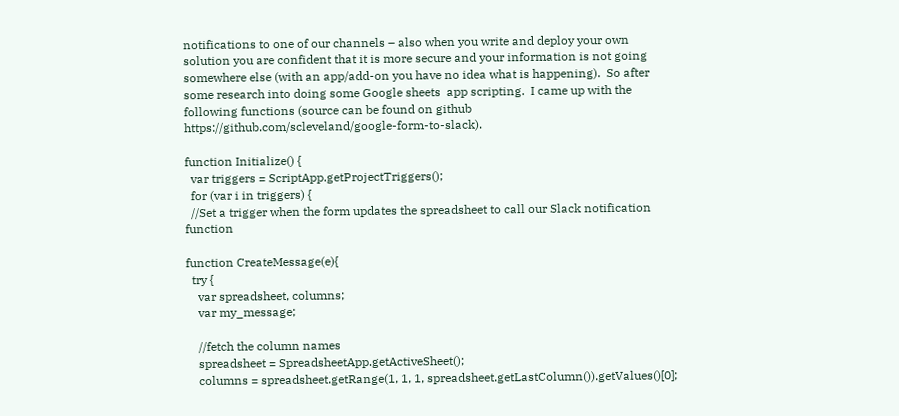notifications to one of our channels – also when you write and deploy your own solution you are confident that it is more secure and your information is not going somewhere else (with an app/add-on you have no idea what is happening).  So after some research into doing some Google sheets  app scripting.  I came up with the following functions (source can be found on github https://github.com/scleveland/google-form-to-slack).

function Initialize() {
  var triggers = ScriptApp.getProjectTriggers();
  for (var i in triggers) {
  //Set a trigger when the form updates the spreadsheet to call our Slack notification function

function CreateMessage(e){
  try {
    var spreadsheet, columns;
    var my_message;

    //fetch the column names
    spreadsheet = SpreadsheetApp.getActiveSheet();
    columns = spreadsheet.getRange(1, 1, 1, spreadsheet.getLastColumn()).getValues()[0];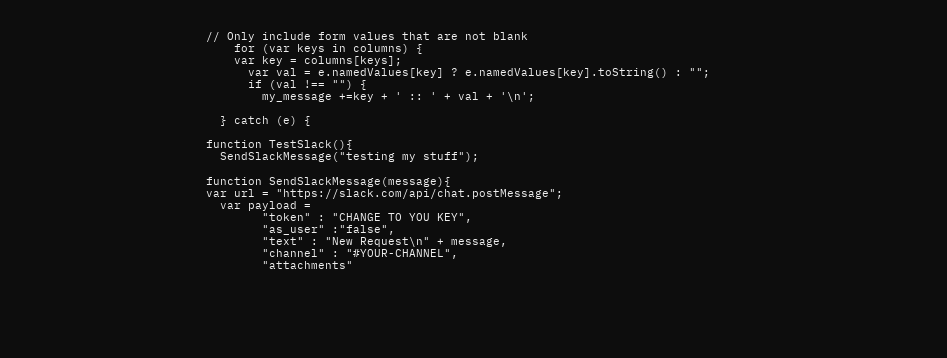// Only include form values that are not blank
    for (var keys in columns) {
    var key = columns[keys];
      var val = e.namedValues[key] ? e.namedValues[key].toString() : "";
      if (val !== "") {
        my_message +=key + ' :: ' + val + '\n';

  } catch (e) {

function TestSlack(){
  SendSlackMessage("testing my stuff");

function SendSlackMessage(message){
var url = "https://slack.com/api/chat.postMessage";
  var payload =
        "token" : "CHANGE TO YOU KEY",
        "as_user" :"false",
        "text" : "New Request\n" + message,
        "channel" : "#YOUR-CHANNEL",
        "attachments"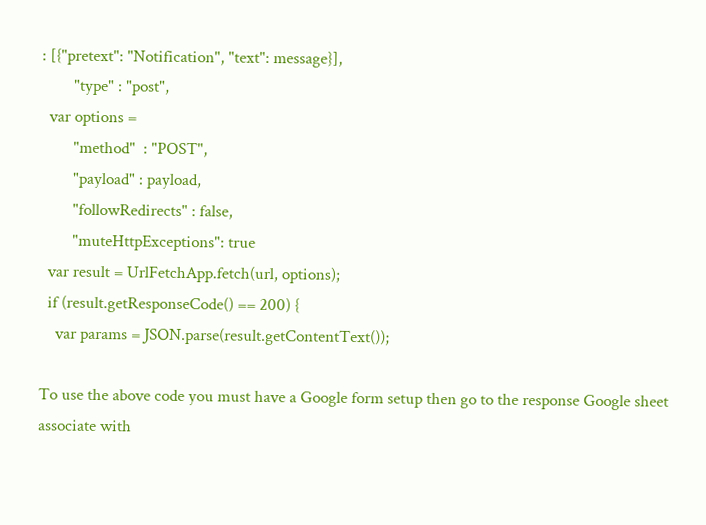: [{"pretext": "Notification", "text": message}],
        "type" : "post",
  var options =
        "method"  : "POST",
        "payload" : payload,
        "followRedirects" : false,
        "muteHttpExceptions": true
  var result = UrlFetchApp.fetch(url, options);
  if (result.getResponseCode() == 200) {
    var params = JSON.parse(result.getContentText());

To use the above code you must have a Google form setup then go to the response Google sheet associate with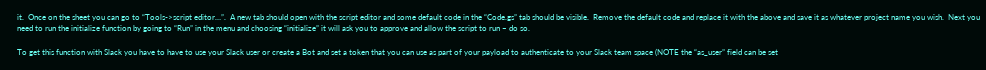it.  Once on the sheet you can go to “Tools->script editor…”.  A new tab should open with the script editor and some default code in the “Code.gs” tab should be visible.  Remove the default code and replace it with the above and save it as whatever project name you wish.  Next you need to run the initialize function by going to “Run” in the menu and choosing “initialize” it will ask you to approve and allow the script to run – do so.

To get this function with Slack you have to have to use your Slack user or create a Bot and set a token that you can use as part of your payload to authenticate to your Slack team space (NOTE the “as_user” field can be set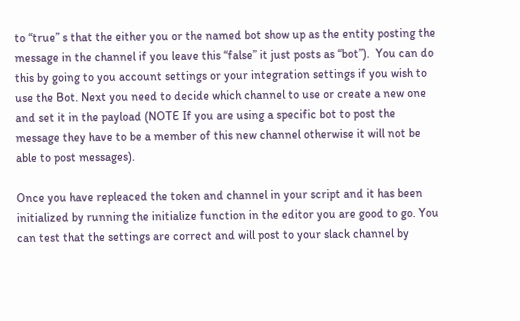to “true” s that the either you or the named bot show up as the entity posting the message in the channel if you leave this “false” it just posts as “bot”).  You can do this by going to you account settings or your integration settings if you wish to use the Bot. Next you need to decide which channel to use or create a new one and set it in the payload (NOTE If you are using a specific bot to post the message they have to be a member of this new channel otherwise it will not be able to post messages).

Once you have repleaced the token and channel in your script and it has been initialized by running the initialize function in the editor you are good to go. You can test that the settings are correct and will post to your slack channel by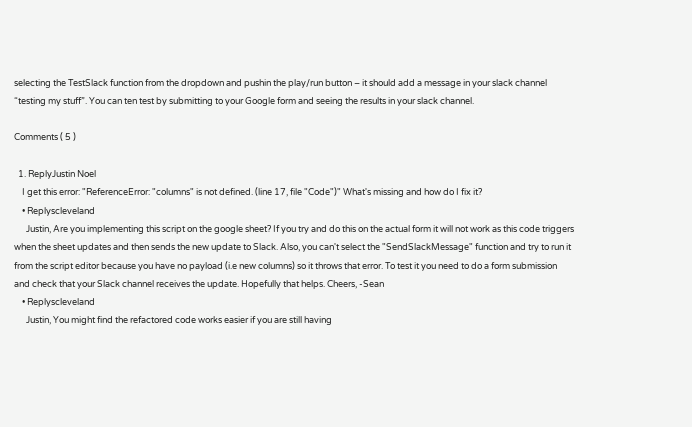selecting the TestSlack function from the dropdown and pushin the play/run button – it should add a message in your slack channel “testing my stuff”. You can ten test by submitting to your Google form and seeing the results in your slack channel.

Comments ( 5 )

  1. ReplyJustin Noel
    I get this error: "ReferenceError: "columns" is not defined. (line 17, file "Code")" What's missing and how do I fix it?
    • Replyscleveland
      Justin, Are you implementing this script on the google sheet? If you try and do this on the actual form it will not work as this code triggers when the sheet updates and then sends the new update to Slack. Also, you can't select the "SendSlackMessage" function and try to run it from the script editor because you have no payload (i.e new columns) so it throws that error. To test it you need to do a form submission and check that your Slack channel receives the update. Hopefully that helps. Cheers, -Sean
    • Replyscleveland
      Justin, You might find the refactored code works easier if you are still having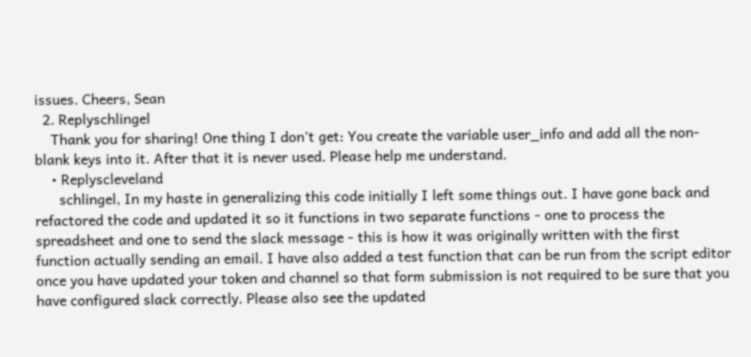issues. Cheers, Sean
  2. Replyschlingel
    Thank you for sharing! One thing I don't get: You create the variable user_info and add all the non-blank keys into it. After that it is never used. Please help me understand.
    • Replyscleveland
      schlingel, In my haste in generalizing this code initially I left some things out. I have gone back and refactored the code and updated it so it functions in two separate functions - one to process the spreadsheet and one to send the slack message - this is how it was originally written with the first function actually sending an email. I have also added a test function that can be run from the script editor once you have updated your token and channel so that form submission is not required to be sure that you have configured slack correctly. Please also see the updated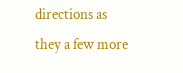directions as they a few more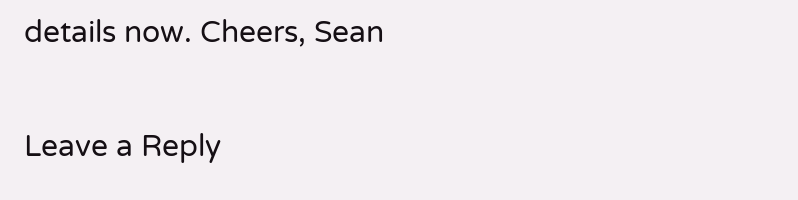details now. Cheers, Sean

Leave a Reply